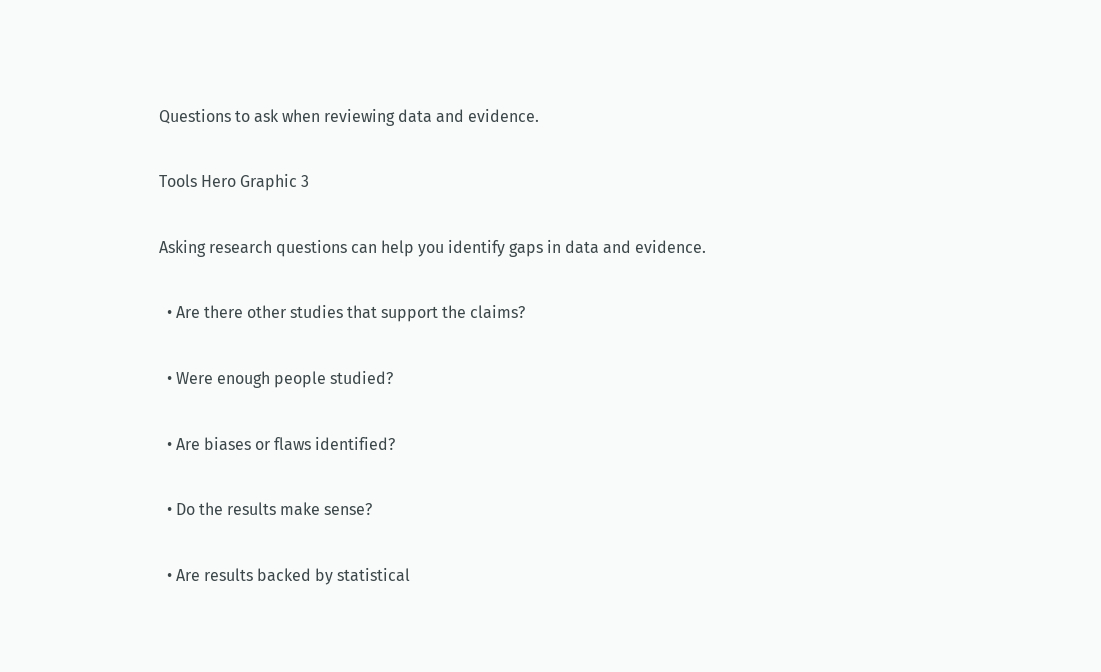Questions to ask when reviewing data and evidence.

Tools Hero Graphic 3

Asking research questions can help you identify gaps in data and evidence.

  • Are there other studies that support the claims?

  • Were enough people studied?

  • Are biases or flaws identified?

  • Do the results make sense?

  • Are results backed by statistical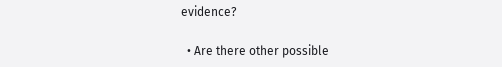evidence?

  • Are there other possible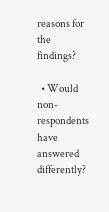reasons for the findings?

  • Would non-respondents have answered differently?